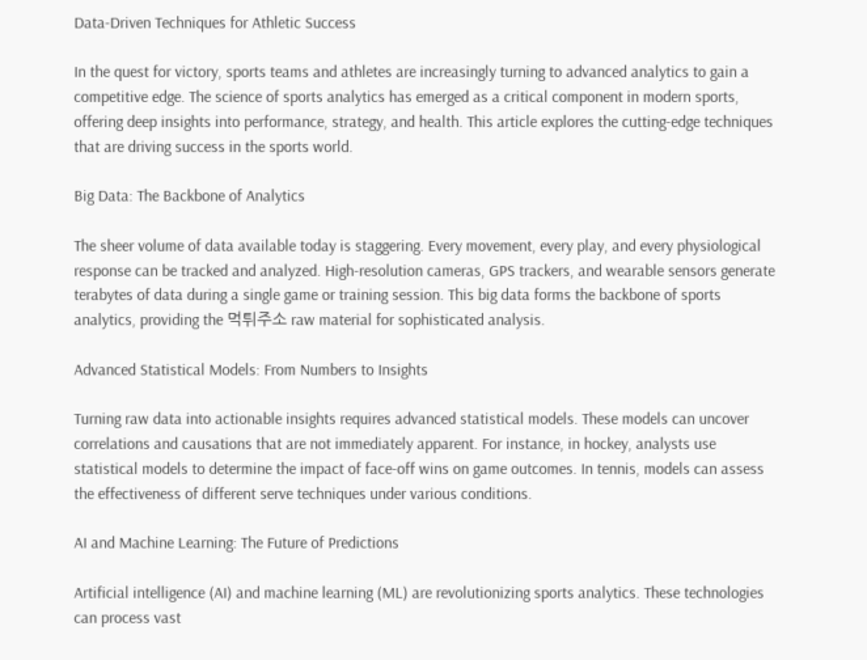Data-Driven Techniques for Athletic Success

In the quest for victory, sports teams and athletes are increasingly turning to advanced analytics to gain a competitive edge. The science of sports analytics has emerged as a critical component in modern sports, offering deep insights into performance, strategy, and health. This article explores the cutting-edge techniques that are driving success in the sports world.

Big Data: The Backbone of Analytics

The sheer volume of data available today is staggering. Every movement, every play, and every physiological response can be tracked and analyzed. High-resolution cameras, GPS trackers, and wearable sensors generate terabytes of data during a single game or training session. This big data forms the backbone of sports analytics, providing the 먹튀주소 raw material for sophisticated analysis.

Advanced Statistical Models: From Numbers to Insights

Turning raw data into actionable insights requires advanced statistical models. These models can uncover correlations and causations that are not immediately apparent. For instance, in hockey, analysts use statistical models to determine the impact of face-off wins on game outcomes. In tennis, models can assess the effectiveness of different serve techniques under various conditions.

AI and Machine Learning: The Future of Predictions

Artificial intelligence (AI) and machine learning (ML) are revolutionizing sports analytics. These technologies can process vast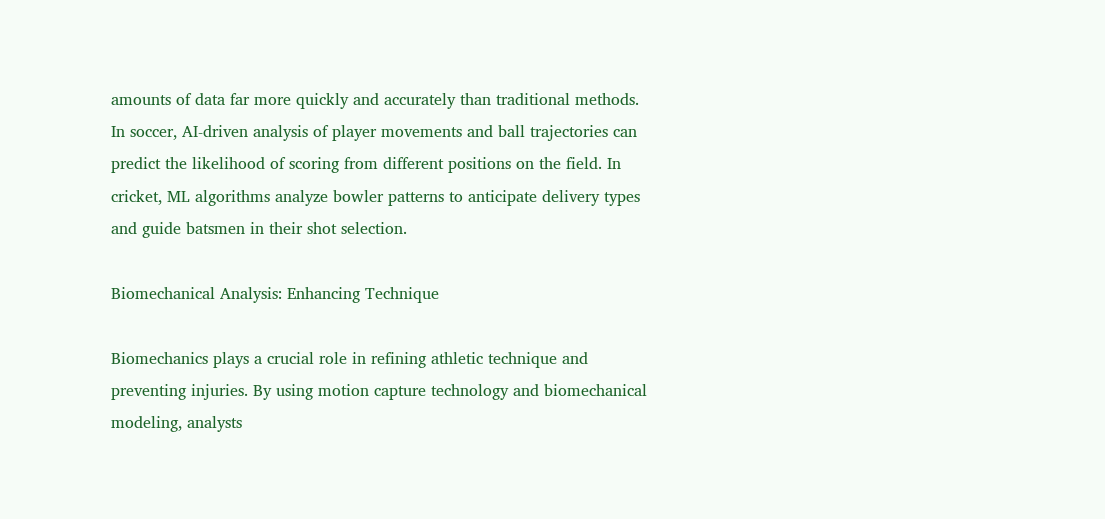amounts of data far more quickly and accurately than traditional methods. In soccer, AI-driven analysis of player movements and ball trajectories can predict the likelihood of scoring from different positions on the field. In cricket, ML algorithms analyze bowler patterns to anticipate delivery types and guide batsmen in their shot selection.

Biomechanical Analysis: Enhancing Technique

Biomechanics plays a crucial role in refining athletic technique and preventing injuries. By using motion capture technology and biomechanical modeling, analysts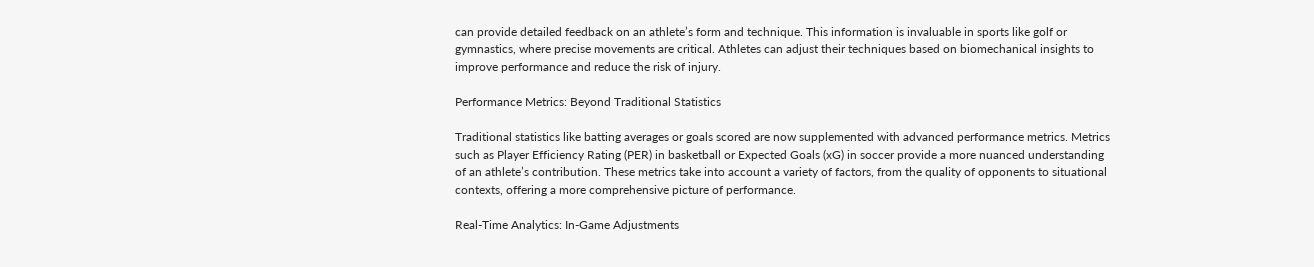can provide detailed feedback on an athlete’s form and technique. This information is invaluable in sports like golf or gymnastics, where precise movements are critical. Athletes can adjust their techniques based on biomechanical insights to improve performance and reduce the risk of injury.

Performance Metrics: Beyond Traditional Statistics

Traditional statistics like batting averages or goals scored are now supplemented with advanced performance metrics. Metrics such as Player Efficiency Rating (PER) in basketball or Expected Goals (xG) in soccer provide a more nuanced understanding of an athlete’s contribution. These metrics take into account a variety of factors, from the quality of opponents to situational contexts, offering a more comprehensive picture of performance.

Real-Time Analytics: In-Game Adjustments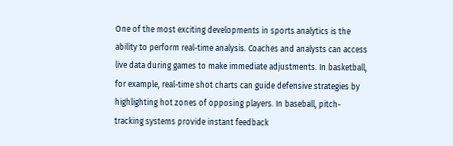One of the most exciting developments in sports analytics is the ability to perform real-time analysis. Coaches and analysts can access live data during games to make immediate adjustments. In basketball, for example, real-time shot charts can guide defensive strategies by highlighting hot zones of opposing players. In baseball, pitch-tracking systems provide instant feedback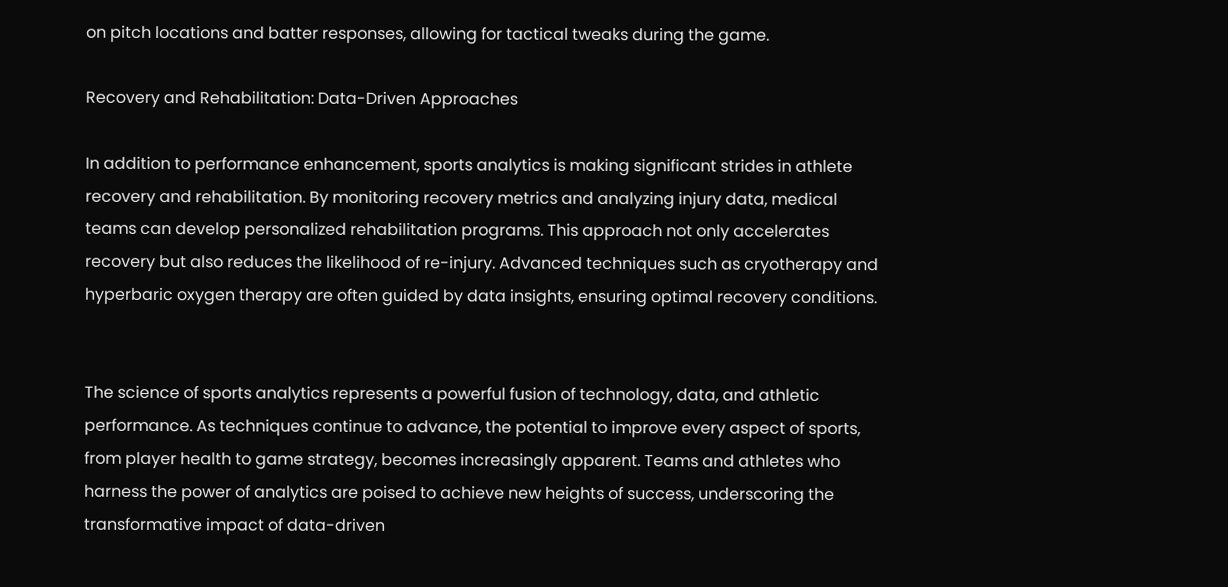on pitch locations and batter responses, allowing for tactical tweaks during the game.

Recovery and Rehabilitation: Data-Driven Approaches

In addition to performance enhancement, sports analytics is making significant strides in athlete recovery and rehabilitation. By monitoring recovery metrics and analyzing injury data, medical teams can develop personalized rehabilitation programs. This approach not only accelerates recovery but also reduces the likelihood of re-injury. Advanced techniques such as cryotherapy and hyperbaric oxygen therapy are often guided by data insights, ensuring optimal recovery conditions.


The science of sports analytics represents a powerful fusion of technology, data, and athletic performance. As techniques continue to advance, the potential to improve every aspect of sports, from player health to game strategy, becomes increasingly apparent. Teams and athletes who harness the power of analytics are poised to achieve new heights of success, underscoring the transformative impact of data-driven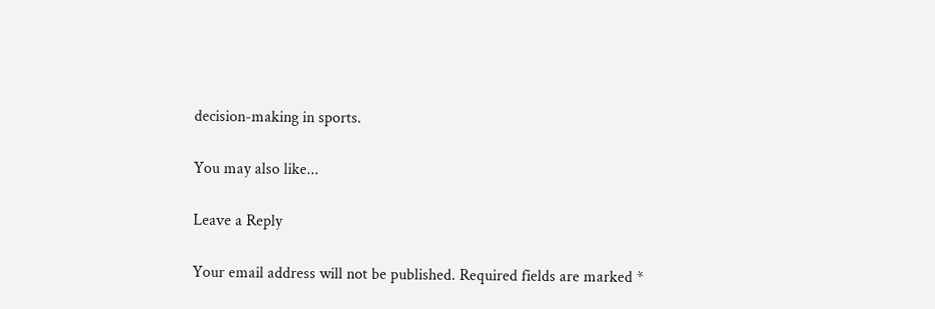decision-making in sports.

You may also like...

Leave a Reply

Your email address will not be published. Required fields are marked *